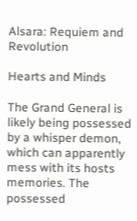Alsara: Requiem and Revolution

Hearts and Minds

The Grand General is likely being possessed by a whisper demon, which can apparently mess with its hosts memories. The possessed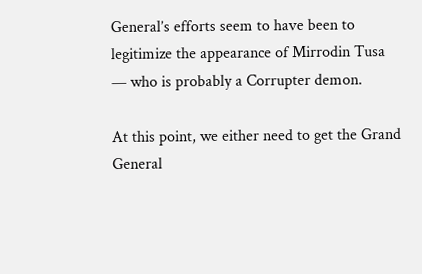General’s efforts seem to have been to legitimize the appearance of Mirrodin Tusa — who is probably a Corrupter demon.

At this point, we either need to get the Grand General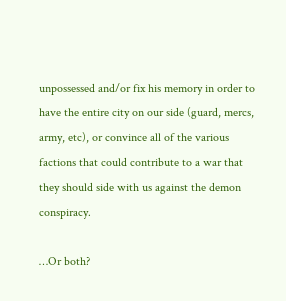unpossessed and/or fix his memory in order to have the entire city on our side (guard, mercs, army, etc), or convince all of the various factions that could contribute to a war that they should side with us against the demon conspiracy.

…Or both?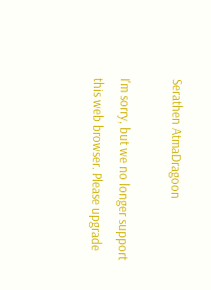Serathen AtmaDragoon

I'm sorry, but we no longer support this web browser. Please upgrade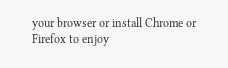your browser or install Chrome or Firefox to enjoy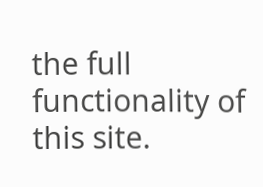the full functionality of this site.